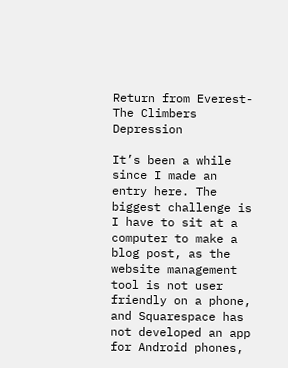Return from Everest- The Climbers Depression

It’s been a while since I made an entry here. The biggest challenge is I have to sit at a computer to make a blog post, as the website management tool is not user friendly on a phone, and Squarespace has not developed an app for Android phones,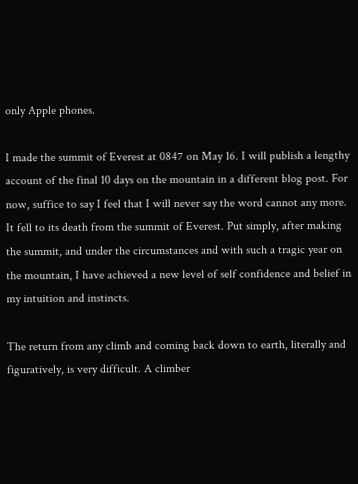only Apple phones.

I made the summit of Everest at 0847 on May 16. I will publish a lengthy account of the final 10 days on the mountain in a different blog post. For now, suffice to say I feel that I will never say the word cannot any more. It fell to its death from the summit of Everest. Put simply, after making the summit, and under the circumstances and with such a tragic year on the mountain, I have achieved a new level of self confidence and belief in my intuition and instincts.

The return from any climb and coming back down to earth, literally and figuratively, is very difficult. A climber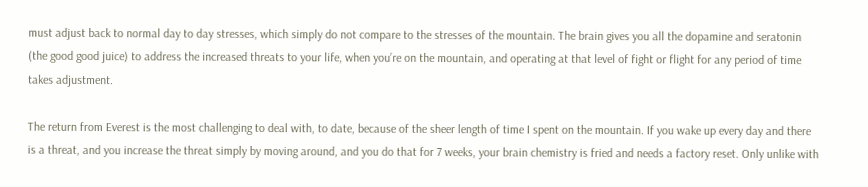must adjust back to normal day to day stresses, which simply do not compare to the stresses of the mountain. The brain gives you all the dopamine and seratonin (the good good juice) to address the increased threats to your life, when you’re on the mountain, and operating at that level of fight or flight for any period of time takes adjustment.

The return from Everest is the most challenging to deal with, to date, because of the sheer length of time I spent on the mountain. If you wake up every day and there is a threat, and you increase the threat simply by moving around, and you do that for 7 weeks, your brain chemistry is fried and needs a factory reset. Only unlike with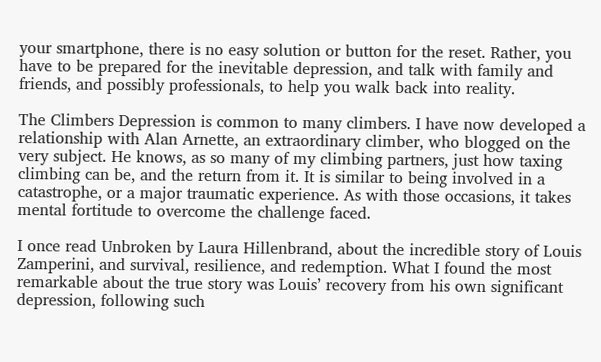your smartphone, there is no easy solution or button for the reset. Rather, you have to be prepared for the inevitable depression, and talk with family and friends, and possibly professionals, to help you walk back into reality.

The Climbers Depression is common to many climbers. I have now developed a relationship with Alan Arnette, an extraordinary climber, who blogged on the very subject. He knows, as so many of my climbing partners, just how taxing climbing can be, and the return from it. It is similar to being involved in a catastrophe, or a major traumatic experience. As with those occasions, it takes mental fortitude to overcome the challenge faced.

I once read Unbroken by Laura Hillenbrand, about the incredible story of Louis Zamperini, and survival, resilience, and redemption. What I found the most remarkable about the true story was Louis’ recovery from his own significant depression, following such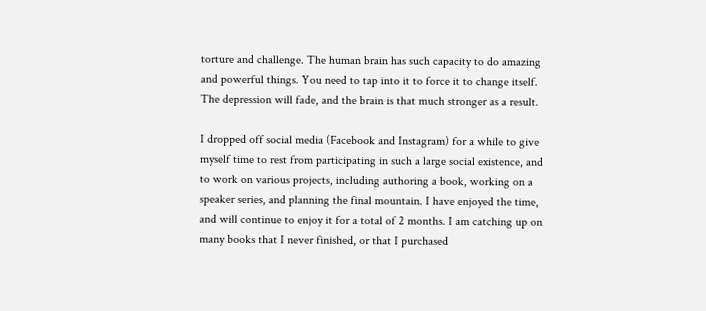torture and challenge. The human brain has such capacity to do amazing and powerful things. You need to tap into it to force it to change itself. The depression will fade, and the brain is that much stronger as a result.

I dropped off social media (Facebook and Instagram) for a while to give myself time to rest from participating in such a large social existence, and to work on various projects, including authoring a book, working on a speaker series, and planning the final mountain. I have enjoyed the time, and will continue to enjoy it for a total of 2 months. I am catching up on many books that I never finished, or that I purchased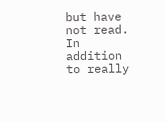but have not read. In addition to really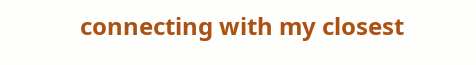connecting with my closest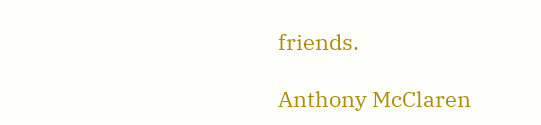friends.

Anthony McClaren